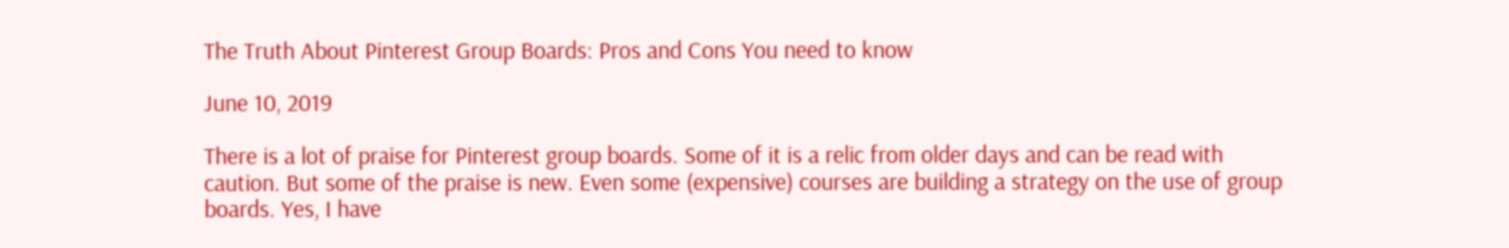The Truth About Pinterest Group Boards: Pros and Cons You need to know

June 10, 2019

There is a lot of praise for Pinterest group boards. Some of it is a relic from older days and can be read with caution. But some of the praise is new. Even some (expensive) courses are building a strategy on the use of group boards. Yes, I have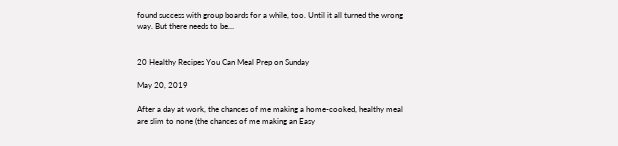found success with group boards for a while, too. Until it all turned the wrong way. But there needs to be…


20 Healthy Recipes You Can Meal Prep on Sunday

May 20, 2019

After a day at work, the chances of me making a home-cooked, healthy meal are slim to none (the chances of me making an Easy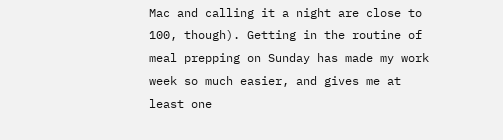Mac and calling it a night are close to 100, though). Getting in the routine of meal prepping on Sunday has made my work week so much easier, and gives me at least one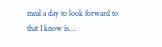meal a day to look forward to that I know is…